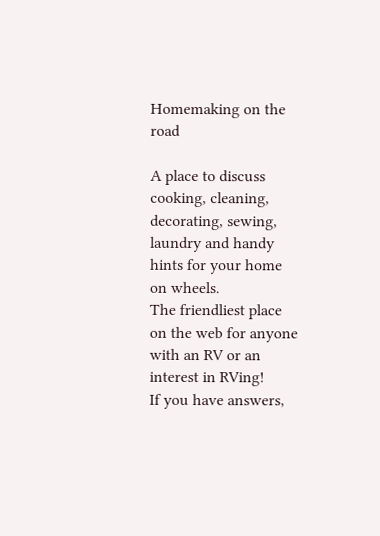Homemaking on the road

A place to discuss cooking, cleaning, decorating, sewing, laundry and handy hints for your home on wheels.
The friendliest place on the web for anyone with an RV or an interest in RVing!
If you have answers,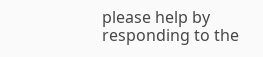please help by responding to the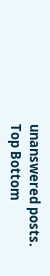unanswered posts.
Top Bottom